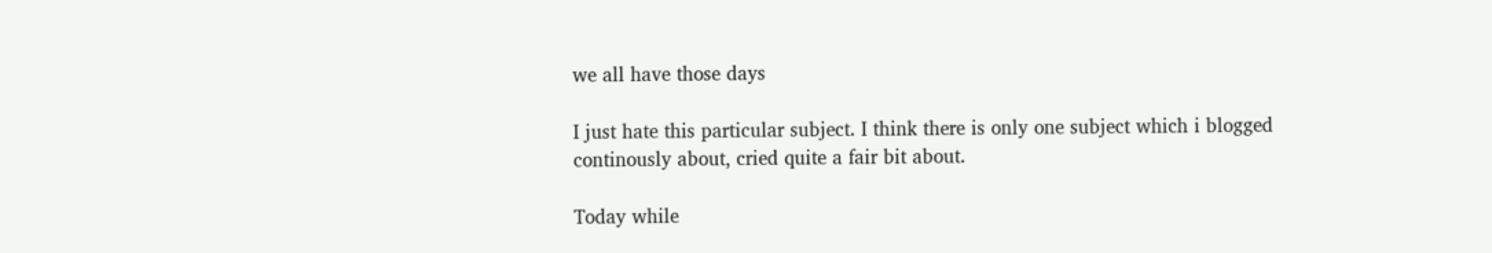we all have those days

I just hate this particular subject. I think there is only one subject which i blogged continously about, cried quite a fair bit about.

Today while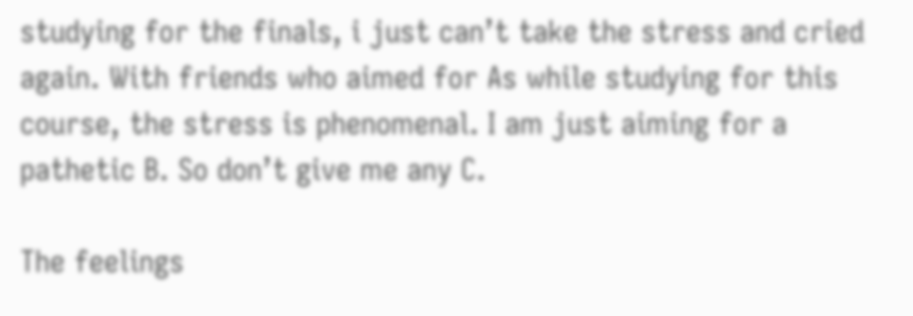studying for the finals, i just can’t take the stress and cried again. With friends who aimed for As while studying for this course, the stress is phenomenal. I am just aiming for a pathetic B. So don’t give me any C.

The feelings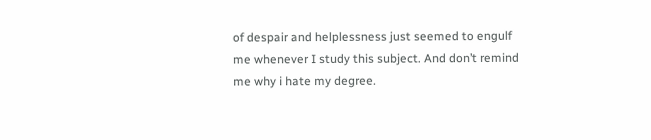of despair and helplessness just seemed to engulf me whenever I study this subject. And don’t remind me why i hate my degree.